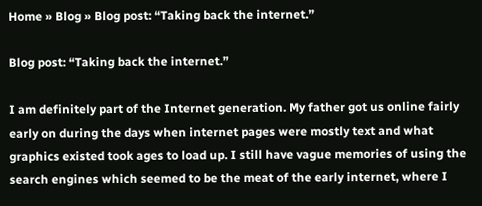Home » Blog » Blog post: “Taking back the internet.”

Blog post: “Taking back the internet.”

I am definitely part of the Internet generation. My father got us online fairly early on during the days when internet pages were mostly text and what graphics existed took ages to load up. I still have vague memories of using the search engines which seemed to be the meat of the early internet, where I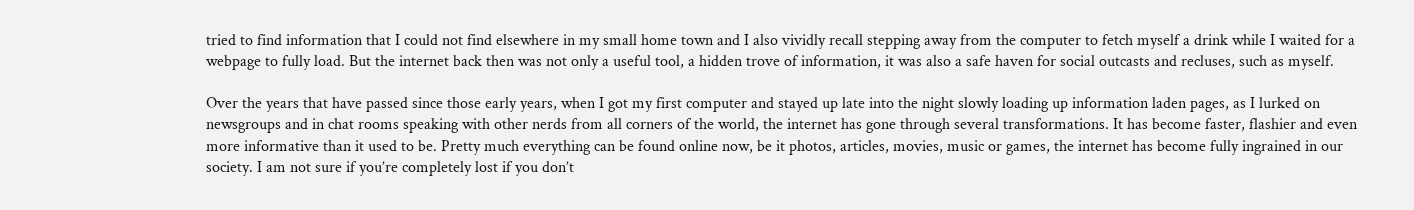tried to find information that I could not find elsewhere in my small home town and I also vividly recall stepping away from the computer to fetch myself a drink while I waited for a webpage to fully load. But the internet back then was not only a useful tool, a hidden trove of information, it was also a safe haven for social outcasts and recluses, such as myself.

Over the years that have passed since those early years, when I got my first computer and stayed up late into the night slowly loading up information laden pages, as I lurked on newsgroups and in chat rooms speaking with other nerds from all corners of the world, the internet has gone through several transformations. It has become faster, flashier and even more informative than it used to be. Pretty much everything can be found online now, be it photos, articles, movies, music or games, the internet has become fully ingrained in our society. I am not sure if you’re completely lost if you don’t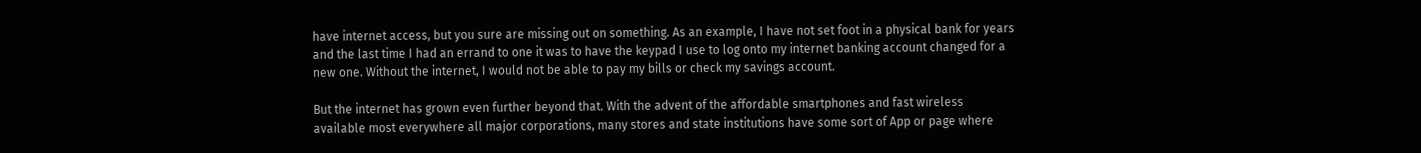have internet access, but you sure are missing out on something. As an example, I have not set foot in a physical bank for years and the last time I had an errand to one it was to have the keypad I use to log onto my internet banking account changed for a new one. Without the internet, I would not be able to pay my bills or check my savings account.

But the internet has grown even further beyond that. With the advent of the affordable smartphones and fast wireless available most everywhere all major corporations, many stores and state institutions have some sort of App or page where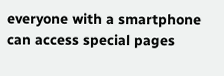everyone with a smartphone can access special pages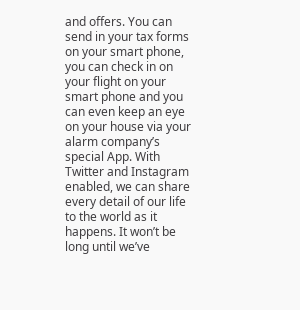and offers. You can send in your tax forms on your smart phone, you can check in on your flight on your smart phone and you can even keep an eye on your house via your alarm company’s special App. With Twitter and Instagram enabled, we can share every detail of our life to the world as it happens. It won’t be long until we’ve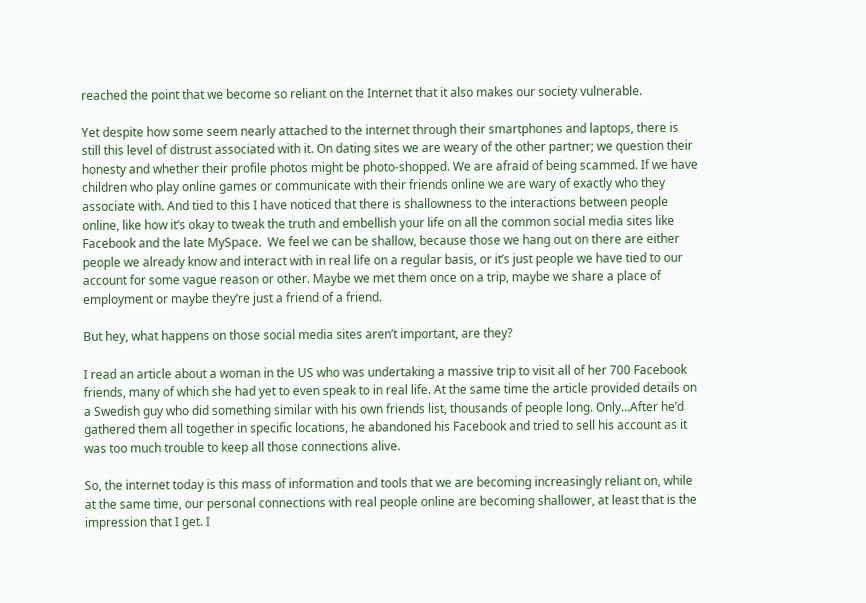reached the point that we become so reliant on the Internet that it also makes our society vulnerable.

Yet despite how some seem nearly attached to the internet through their smartphones and laptops, there is still this level of distrust associated with it. On dating sites we are weary of the other partner; we question their honesty and whether their profile photos might be photo-shopped. We are afraid of being scammed. If we have children who play online games or communicate with their friends online we are wary of exactly who they associate with. And tied to this I have noticed that there is shallowness to the interactions between people online, like how it’s okay to tweak the truth and embellish your life on all the common social media sites like Facebook and the late MySpace.  We feel we can be shallow, because those we hang out on there are either people we already know and interact with in real life on a regular basis, or it’s just people we have tied to our account for some vague reason or other. Maybe we met them once on a trip, maybe we share a place of employment or maybe they’re just a friend of a friend.

But hey, what happens on those social media sites aren’t important, are they?

I read an article about a woman in the US who was undertaking a massive trip to visit all of her 700 Facebook friends, many of which she had yet to even speak to in real life. At the same time the article provided details on a Swedish guy who did something similar with his own friends list, thousands of people long. Only…After he’d gathered them all together in specific locations, he abandoned his Facebook and tried to sell his account as it was too much trouble to keep all those connections alive.

So, the internet today is this mass of information and tools that we are becoming increasingly reliant on, while at the same time, our personal connections with real people online are becoming shallower, at least that is the impression that I get. I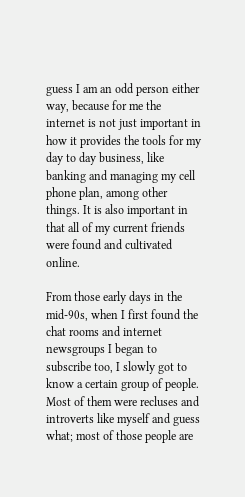guess I am an odd person either way, because for me the internet is not just important in how it provides the tools for my day to day business, like banking and managing my cell phone plan, among other things. It is also important in that all of my current friends were found and cultivated online.

From those early days in the mid-90s, when I first found the chat rooms and internet newsgroups I began to subscribe too, I slowly got to know a certain group of people. Most of them were recluses and introverts like myself and guess what; most of those people are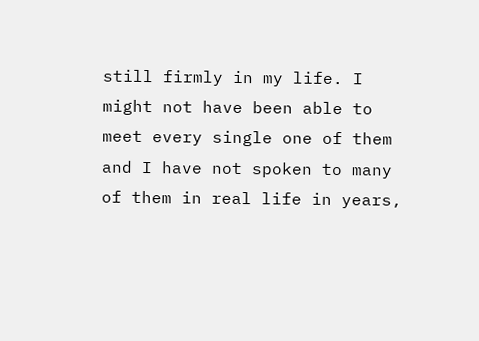still firmly in my life. I might not have been able to meet every single one of them and I have not spoken to many of them in real life in years,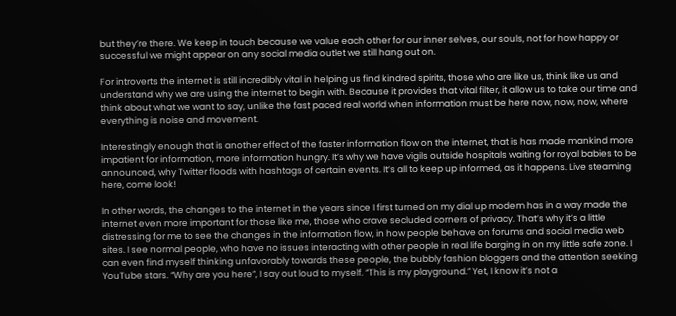but they’re there. We keep in touch because we value each other for our inner selves, our souls, not for how happy or successful we might appear on any social media outlet we still hang out on.

For introverts the internet is still incredibly vital in helping us find kindred spirits, those who are like us, think like us and understand why we are using the internet to begin with. Because it provides that vital filter, it allow us to take our time and think about what we want to say, unlike the fast paced real world when information must be here now, now, now, where everything is noise and movement.

Interestingly enough that is another effect of the faster information flow on the internet, that is has made mankind more impatient for information, more information hungry. It’s why we have vigils outside hospitals waiting for royal babies to be announced, why Twitter floods with hashtags of certain events. It’s all to keep up informed, as it happens. Live steaming here, come look!

In other words, the changes to the internet in the years since I first turned on my dial up modem has in a way made the internet even more important for those like me, those who crave secluded corners of privacy. That’s why it’s a little distressing for me to see the changes in the information flow, in how people behave on forums and social media web sites. I see normal people, who have no issues interacting with other people in real life barging in on my little safe zone. I can even find myself thinking unfavorably towards these people, the bubbly fashion bloggers and the attention seeking YouTube stars. “Why are you here”, I say out loud to myself. “This is my playground.” Yet, I know it’s not a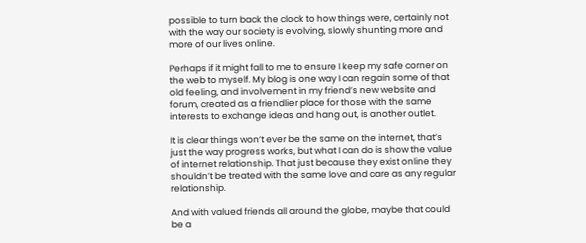possible to turn back the clock to how things were, certainly not with the way our society is evolving, slowly shunting more and more of our lives online.

Perhaps if it might fall to me to ensure I keep my safe corner on the web to myself. My blog is one way I can regain some of that old feeling, and involvement in my friend’s new website and forum, created as a friendlier place for those with the same interests to exchange ideas and hang out, is another outlet.

It is clear things won’t ever be the same on the internet, that’s just the way progress works, but what I can do is show the value of internet relationship. That just because they exist online they shouldn’t be treated with the same love and care as any regular relationship.

And with valued friends all around the globe, maybe that could be a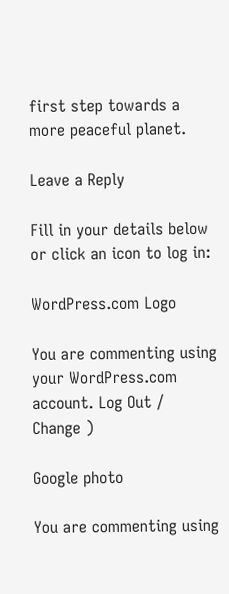first step towards a more peaceful planet.

Leave a Reply

Fill in your details below or click an icon to log in:

WordPress.com Logo

You are commenting using your WordPress.com account. Log Out /  Change )

Google photo

You are commenting using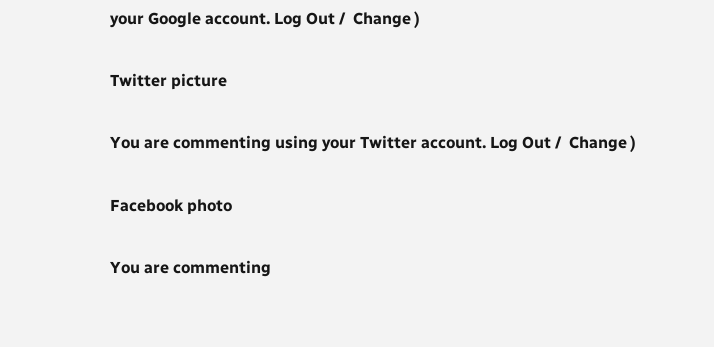your Google account. Log Out /  Change )

Twitter picture

You are commenting using your Twitter account. Log Out /  Change )

Facebook photo

You are commenting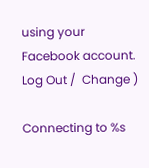using your Facebook account. Log Out /  Change )

Connecting to %s